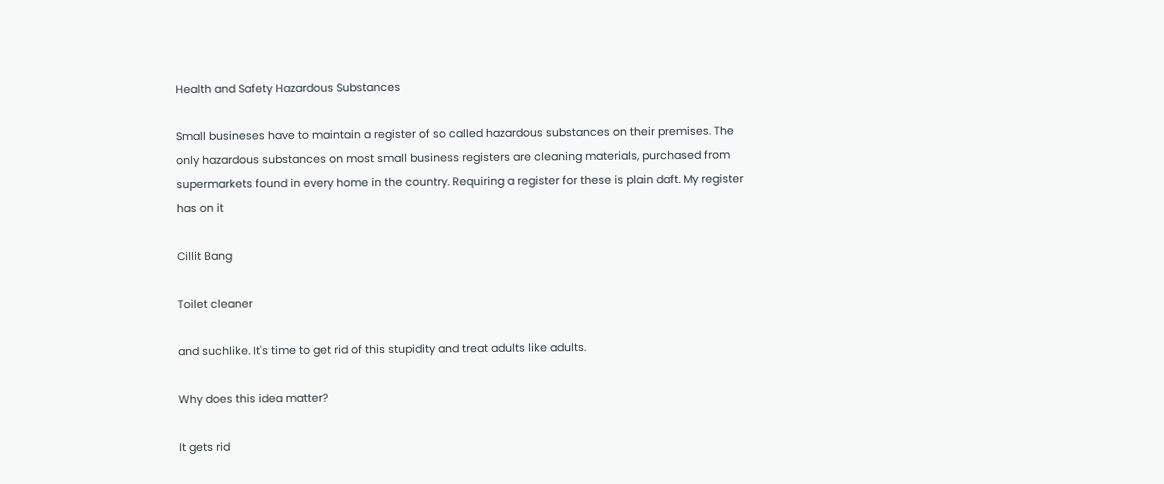Health and Safety Hazardous Substances

Small busineses have to maintain a register of so called hazardous substances on their premises. The only hazardous substances on most small business registers are cleaning materials, purchased from supermarkets found in every home in the country. Requiring a register for these is plain daft. My register has on it

Cillit Bang

Toilet cleaner

and suchlike. It's time to get rid of this stupidity and treat adults like adults.

Why does this idea matter?

It gets rid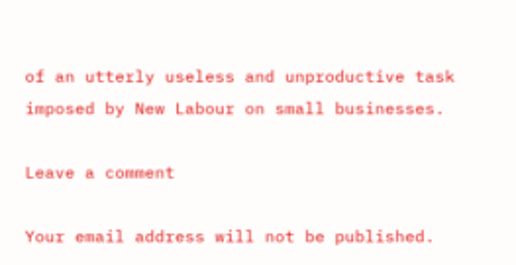of an utterly useless and unproductive task imposed by New Labour on small businesses.

Leave a comment

Your email address will not be published.